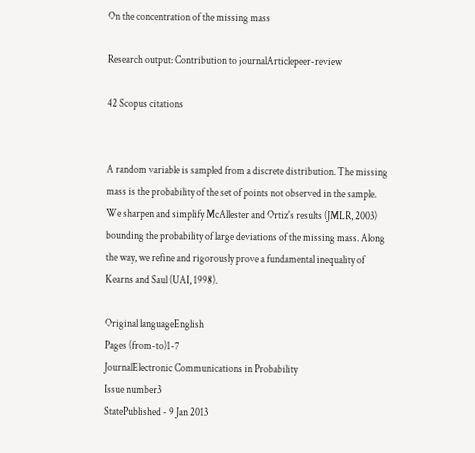On the concentration of the missing mass

Research output: Contribution to journalArticlepeer-review

42 Scopus citations


A random variable is sampled from a discrete distribution. The missing mass is the probability of the set of points not observed in the sample. We sharpen and simplify McAllester and Ortiz's results (JMLR, 2003) bounding the probability of large deviations of the missing mass. Along the way, we refine and rigorously prove a fundamental inequality of Kearns and Saul (UAI, 1998).

Original languageEnglish
Pages (from-to)1-7
JournalElectronic Communications in Probability
Issue number3
StatePublished - 9 Jan 2013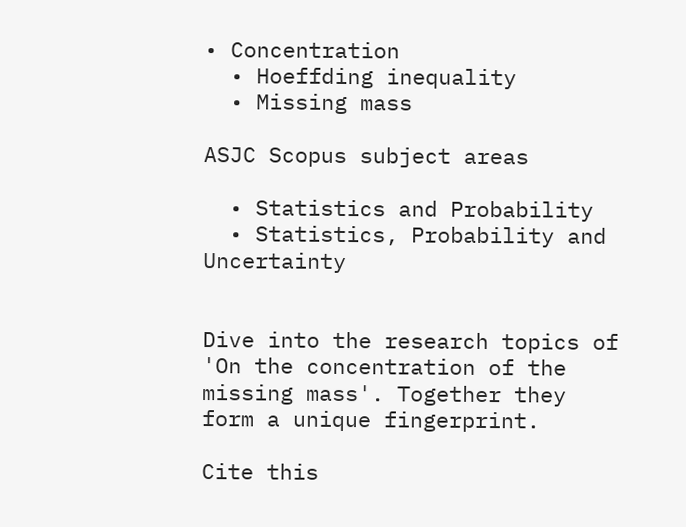• Concentration
  • Hoeffding inequality
  • Missing mass

ASJC Scopus subject areas

  • Statistics and Probability
  • Statistics, Probability and Uncertainty


Dive into the research topics of 'On the concentration of the missing mass'. Together they form a unique fingerprint.

Cite this